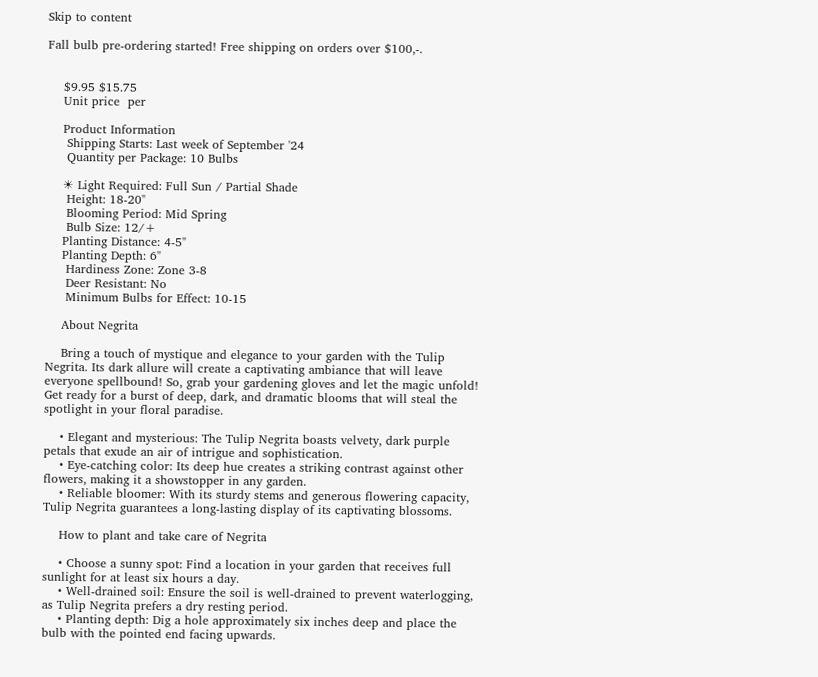Skip to content

Fall bulb pre-ordering started! Free shipping on orders over $100,-.


    $9.95 $15.75
    Unit price  per

    Product Information
     Shipping Starts: Last week of September '24
     Quantity per Package: 10 Bulbs

    ☀ Light Required: Full Sun / Partial Shade
     Height: 18-20"
     Blooming Period: Mid Spring
     Bulb Size: 12/+
    Planting Distance: 4-5"
    Planting Depth: 6"
     Hardiness Zone: Zone 3-8
     Deer Resistant: No
     Minimum Bulbs for Effect: 10-15

    About Negrita

    Bring a touch of mystique and elegance to your garden with the Tulip Negrita. Its dark allure will create a captivating ambiance that will leave everyone spellbound! So, grab your gardening gloves and let the magic unfold! Get ready for a burst of deep, dark, and dramatic blooms that will steal the spotlight in your floral paradise.

    • Elegant and mysterious: The Tulip Negrita boasts velvety, dark purple petals that exude an air of intrigue and sophistication.
    • Eye-catching color: Its deep hue creates a striking contrast against other flowers, making it a showstopper in any garden.
    • Reliable bloomer: With its sturdy stems and generous flowering capacity, Tulip Negrita guarantees a long-lasting display of its captivating blossoms.

    How to plant and take care of Negrita

    • Choose a sunny spot: Find a location in your garden that receives full sunlight for at least six hours a day.
    • Well-drained soil: Ensure the soil is well-drained to prevent waterlogging, as Tulip Negrita prefers a dry resting period.
    • Planting depth: Dig a hole approximately six inches deep and place the bulb with the pointed end facing upwards.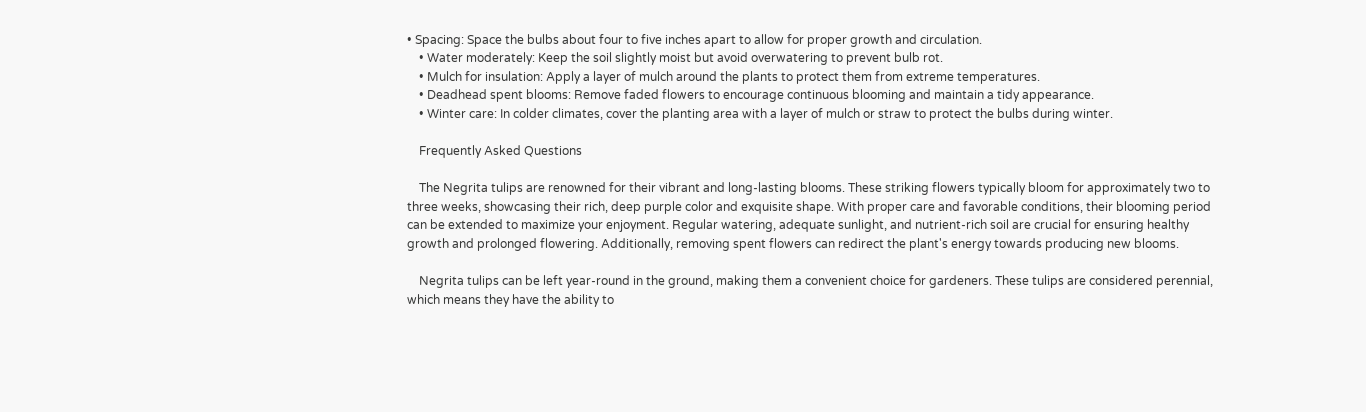• Spacing: Space the bulbs about four to five inches apart to allow for proper growth and circulation.
    • Water moderately: Keep the soil slightly moist but avoid overwatering to prevent bulb rot.
    • Mulch for insulation: Apply a layer of mulch around the plants to protect them from extreme temperatures.
    • Deadhead spent blooms: Remove faded flowers to encourage continuous blooming and maintain a tidy appearance.
    • Winter care: In colder climates, cover the planting area with a layer of mulch or straw to protect the bulbs during winter.

    Frequently Asked Questions

    The Negrita tulips are renowned for their vibrant and long-lasting blooms. These striking flowers typically bloom for approximately two to three weeks, showcasing their rich, deep purple color and exquisite shape. With proper care and favorable conditions, their blooming period can be extended to maximize your enjoyment. Regular watering, adequate sunlight, and nutrient-rich soil are crucial for ensuring healthy growth and prolonged flowering. Additionally, removing spent flowers can redirect the plant's energy towards producing new blooms.

    Negrita tulips can be left year-round in the ground, making them a convenient choice for gardeners. These tulips are considered perennial, which means they have the ability to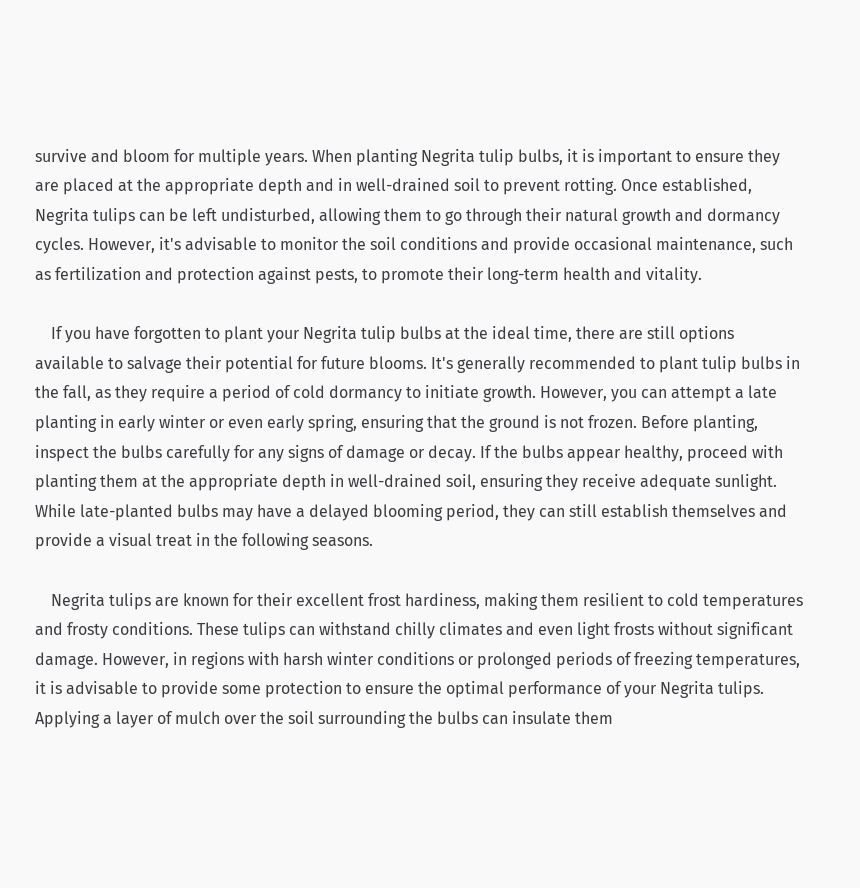survive and bloom for multiple years. When planting Negrita tulip bulbs, it is important to ensure they are placed at the appropriate depth and in well-drained soil to prevent rotting. Once established, Negrita tulips can be left undisturbed, allowing them to go through their natural growth and dormancy cycles. However, it's advisable to monitor the soil conditions and provide occasional maintenance, such as fertilization and protection against pests, to promote their long-term health and vitality.

    If you have forgotten to plant your Negrita tulip bulbs at the ideal time, there are still options available to salvage their potential for future blooms. It's generally recommended to plant tulip bulbs in the fall, as they require a period of cold dormancy to initiate growth. However, you can attempt a late planting in early winter or even early spring, ensuring that the ground is not frozen. Before planting, inspect the bulbs carefully for any signs of damage or decay. If the bulbs appear healthy, proceed with planting them at the appropriate depth in well-drained soil, ensuring they receive adequate sunlight. While late-planted bulbs may have a delayed blooming period, they can still establish themselves and provide a visual treat in the following seasons.

    Negrita tulips are known for their excellent frost hardiness, making them resilient to cold temperatures and frosty conditions. These tulips can withstand chilly climates and even light frosts without significant damage. However, in regions with harsh winter conditions or prolonged periods of freezing temperatures, it is advisable to provide some protection to ensure the optimal performance of your Negrita tulips. Applying a layer of mulch over the soil surrounding the bulbs can insulate them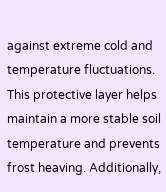against extreme cold and temperature fluctuations. This protective layer helps maintain a more stable soil temperature and prevents frost heaving. Additionally,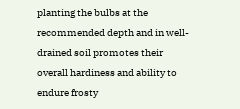planting the bulbs at the recommended depth and in well-drained soil promotes their overall hardiness and ability to endure frosty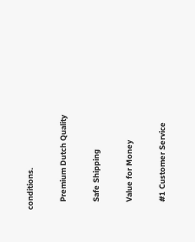conditions.

    Premium Dutch Quality

    Safe Shipping

    Value for Money

    #1 Customer Service